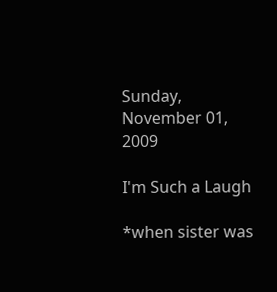Sunday, November 01, 2009

I'm Such a Laugh

*when sister was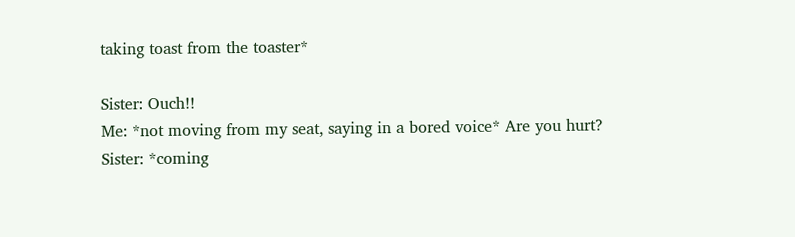taking toast from the toaster*

Sister: Ouch!!
Me: *not moving from my seat, saying in a bored voice* Are you hurt?
Sister: *coming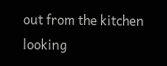out from the kitchen looking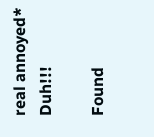real annoyed* Duh!!!

Found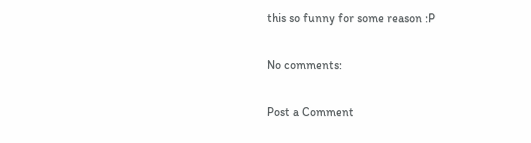this so funny for some reason :P

No comments:

Post a Comment